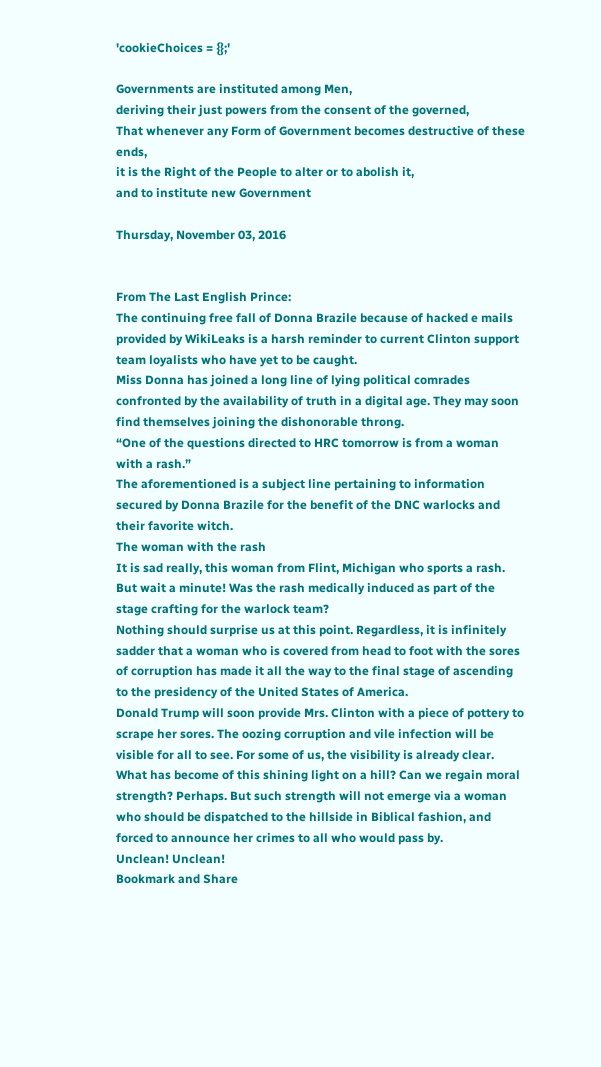'cookieChoices = {};'

Governments are instituted among Men,
deriving their just powers from the consent of the governed,
That whenever any Form of Government becomes destructive of these ends,
it is the Right of the People to alter or to abolish it,
and to institute new Government

Thursday, November 03, 2016


From The Last English Prince:
The continuing free fall of Donna Brazile because of hacked e mails provided by WikiLeaks is a harsh reminder to current Clinton support team loyalists who have yet to be caught.
Miss Donna has joined a long line of lying political comrades confronted by the availability of truth in a digital age. They may soon find themselves joining the dishonorable throng.
“One of the questions directed to HRC tomorrow is from a woman with a rash.”
The aforementioned is a subject line pertaining to information secured by Donna Brazile for the benefit of the DNC warlocks and their favorite witch.
The woman with the rash
It is sad really, this woman from Flint, Michigan who sports a rash. But wait a minute! Was the rash medically induced as part of the stage crafting for the warlock team?
Nothing should surprise us at this point. Regardless, it is infinitely sadder that a woman who is covered from head to foot with the sores of corruption has made it all the way to the final stage of ascending to the presidency of the United States of America.
Donald Trump will soon provide Mrs. Clinton with a piece of pottery to scrape her sores. The oozing corruption and vile infection will be visible for all to see. For some of us, the visibility is already clear.
What has become of this shining light on a hill? Can we regain moral strength? Perhaps. But such strength will not emerge via a woman who should be dispatched to the hillside in Biblical fashion, and forced to announce her crimes to all who would pass by.
Unclean! Unclean!
Bookmark and Share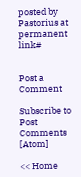posted by Pastorius at permanent link#


Post a Comment

Subscribe to Post Comments [Atom]

<< Home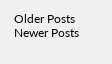Older Posts Newer Posts